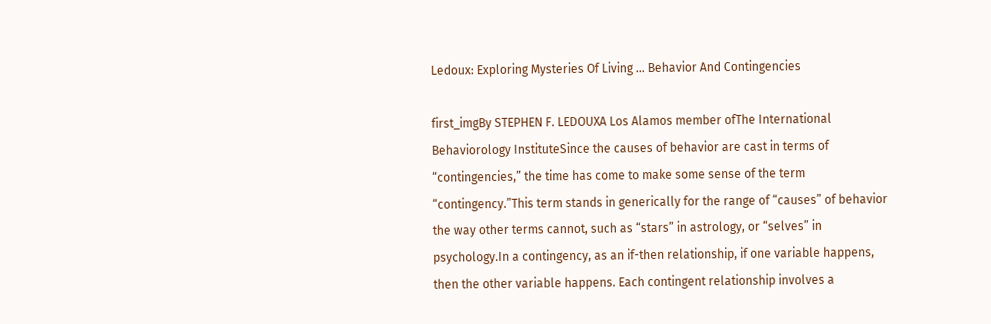Ledoux: Exploring Mysteries Of Living … Behavior And Contingencies

first_imgBy STEPHEN F. LEDOUXA Los Alamos member ofThe International Behaviorology InstituteSince the causes of behavior are cast in terms of “contingencies,” the time has come to make some sense of the term “contingency.”This term stands in generically for the range of “causes” of behavior the way other terms cannot, such as “stars” in astrology, or “selves” in psychology.In a contingency, as an if-then relationship, if one variable happens, then the other variable happens. Each contingent relationship involves a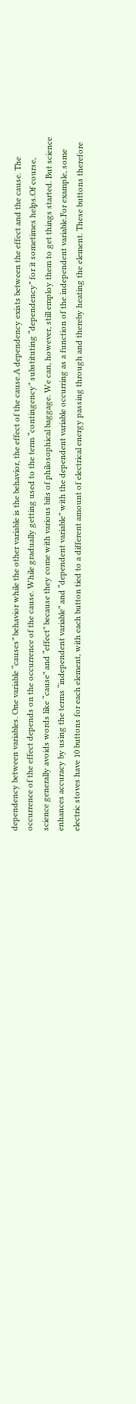dependency between variables. One variable “causes” behavior while the other variable is the behavior, the effect of the cause.A dependency exists between the effect and the cause. The occurrence of the effect depends on the occurrence of the cause. While gradually getting used to the term “contingency” substituting “dependency” for it sometimes helps.Of course, science generally avoids words like “cause” and “effect” because they come with various bits of philosophical baggage. We can, however, still employ them to get things started. But science enhances accuracy by using the terms “independent variable” and “dependent variable” with the dependent variable occurring as a function of the independent variable.For example, some electric stoves have 10 buttons for each element, with each button tied to a different amount of electrical energy passing through and thereby heating the element. These buttons therefore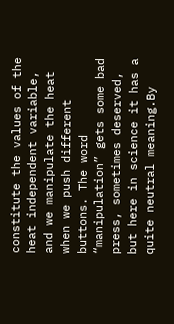constitute the values of the heat independent variable, and we manipulate the heat when we push different buttons. The word “manipulation” gets some bad press, sometimes deserved, but here in science it has a quite neutral meaning.By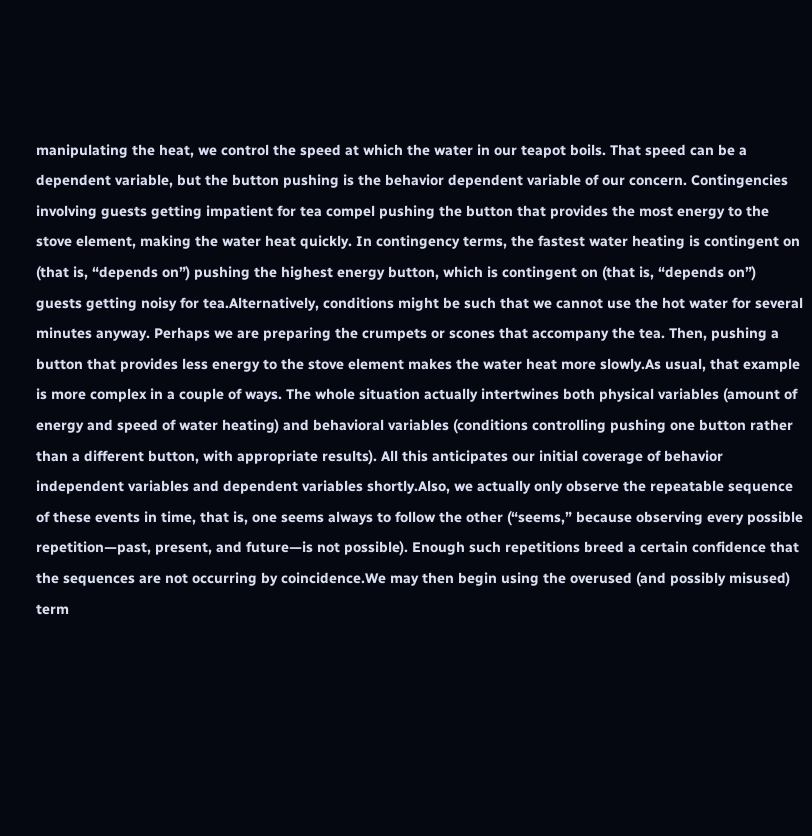manipulating the heat, we control the speed at which the water in our teapot boils. That speed can be a dependent variable, but the button pushing is the behavior dependent variable of our concern. Contingencies involving guests getting impatient for tea compel pushing the button that provides the most energy to the stove element, making the water heat quickly. In contingency terms, the fastest water heating is contingent on (that is, “depends on”) pushing the highest energy button, which is contingent on (that is, “depends on”) guests getting noisy for tea.Alternatively, conditions might be such that we cannot use the hot water for several minutes anyway. Perhaps we are preparing the crumpets or scones that accompany the tea. Then, pushing a button that provides less energy to the stove element makes the water heat more slowly.As usual, that example is more complex in a couple of ways. The whole situation actually intertwines both physical variables (amount of energy and speed of water heating) and behavioral variables (conditions controlling pushing one button rather than a different button, with appropriate results). All this anticipates our initial coverage of behavior independent variables and dependent variables shortly.Also, we actually only observe the repeatable sequence of these events in time, that is, one seems always to follow the other (“seems,” because observing every possible repetition—past, present, and future—is not possible). Enough such repetitions breed a certain confidence that the sequences are not occurring by coincidence.We may then begin using the overused (and possibly misused) term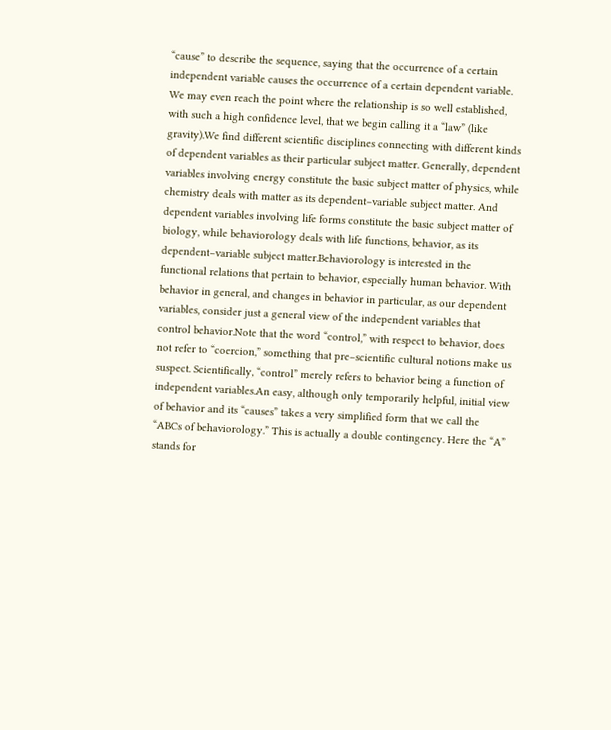“cause” to describe the sequence, saying that the occurrence of a certain independent variable causes the occurrence of a certain dependent variable. We may even reach the point where the relationship is so well established, with such a high confidence level, that we begin calling it a “law” (like gravity).We find different scientific disciplines connecting with different kinds of dependent variables as their particular subject matter. Generally, dependent variables involving energy constitute the basic subject matter of physics, while chemistry deals with matter as its dependent–variable subject matter. And dependent variables involving life forms constitute the basic subject matter of biology, while behaviorology deals with life functions, behavior, as its dependent–variable subject matter.Behaviorology is interested in the functional relations that pertain to behavior, especially human behavior. With behavior in general, and changes in behavior in particular, as our dependent variables, consider just a general view of the independent variables that control behavior.Note that the word “control,” with respect to behavior, does not refer to “coercion,” something that pre–scientific cultural notions make us suspect. Scientifically, “control” merely refers to behavior being a function of independent variables.An easy, although only temporarily helpful, initial view of behavior and its “causes” takes a very simplified form that we call the “ABCs of behaviorology.” This is actually a double contingency. Here the “A” stands for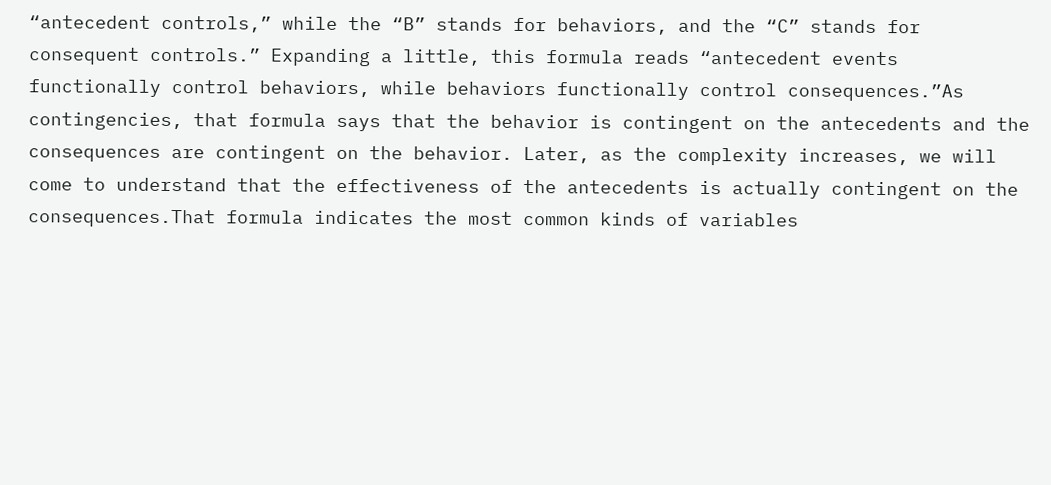“antecedent controls,” while the “B” stands for behaviors, and the “C” stands for consequent controls.” Expanding a little, this formula reads “antecedent events functionally control behaviors, while behaviors functionally control consequences.”As contingencies, that formula says that the behavior is contingent on the antecedents and the consequences are contingent on the behavior. Later, as the complexity increases, we will come to understand that the effectiveness of the antecedents is actually contingent on the consequences.That formula indicates the most common kinds of variables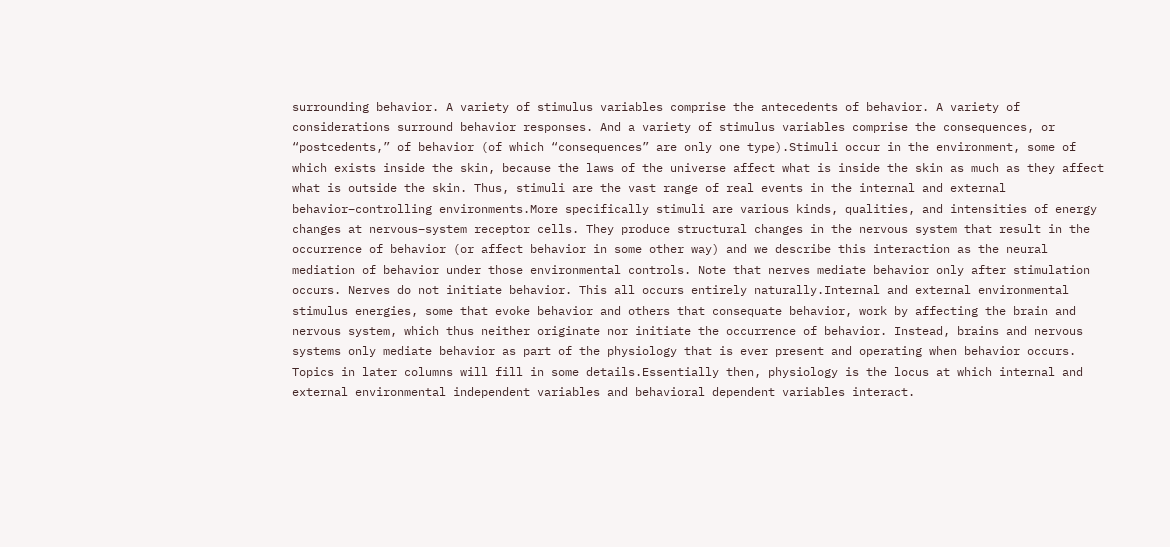surrounding behavior. A variety of stimulus variables comprise the antecedents of behavior. A variety of considerations surround behavior responses. And a variety of stimulus variables comprise the consequences, or “postcedents,” of behavior (of which “consequences” are only one type).Stimuli occur in the environment, some of which exists inside the skin, because the laws of the universe affect what is inside the skin as much as they affect what is outside the skin. Thus, stimuli are the vast range of real events in the internal and external behavior–controlling environments.More specifically stimuli are various kinds, qualities, and intensities of energy changes at nervous–system receptor cells. They produce structural changes in the nervous system that result in the occurrence of behavior (or affect behavior in some other way) and we describe this interaction as the neural mediation of behavior under those environmental controls. Note that nerves mediate behavior only after stimulation occurs. Nerves do not initiate behavior. This all occurs entirely naturally.Internal and external environmental stimulus energies, some that evoke behavior and others that consequate behavior, work by affecting the brain and nervous system, which thus neither originate nor initiate the occurrence of behavior. Instead, brains and nervous systems only mediate behavior as part of the physiology that is ever present and operating when behavior occurs. Topics in later columns will fill in some details.Essentially then, physiology is the locus at which internal and external environmental independent variables and behavioral dependent variables interact.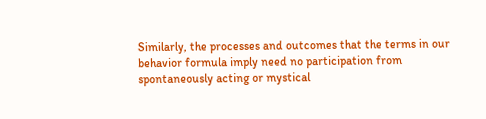Similarly, the processes and outcomes that the terms in our behavior formula imply need no participation from spontaneously acting or mystical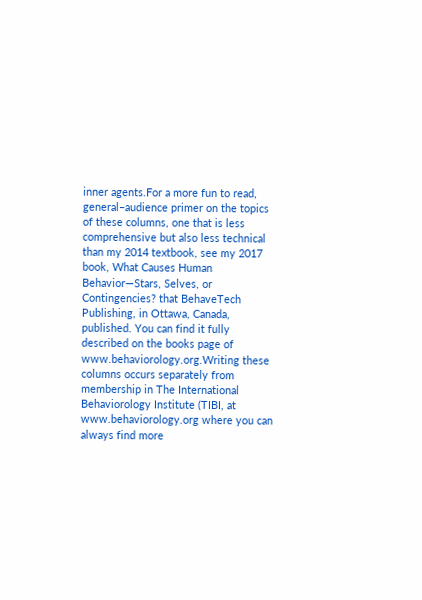inner agents.For a more fun to read, general–audience primer on the topics of these columns, one that is less comprehensive but also less technical than my 2014 textbook, see my 2017 book, What Causes Human Behavior—Stars, Selves, or Contingencies? that BehaveTech Publishing, in Ottawa, Canada, published. You can find it fully described on the books page of www.behaviorology.org.Writing these columns occurs separately from membership in The International Behaviorology Institute (TIBI, at www.behaviorology.org where you can always find more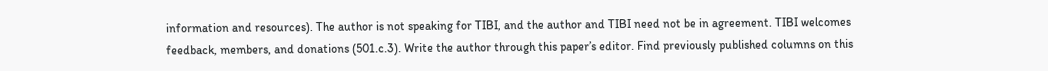information and resources). The author is not speaking for TIBI, and the author and TIBI need not be in agreement. TIBI welcomes feedback, members, and donations (501.c.3). Write the author through this paper’s editor. Find previously published columns on this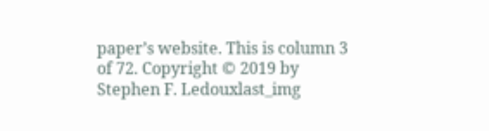paper’s website. This is column 3 of 72. Copyright © 2019 by Stephen F. Ledouxlast_img